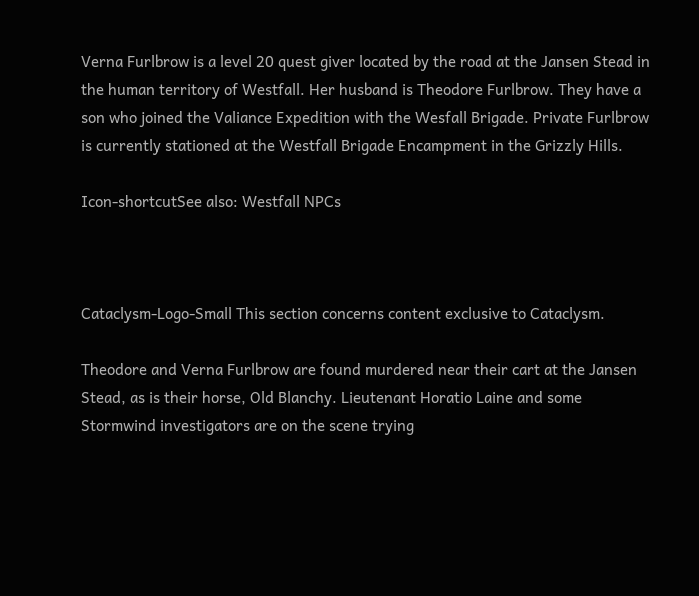Verna Furlbrow is a level 20 quest giver located by the road at the Jansen Stead in the human territory of Westfall. Her husband is Theodore Furlbrow. They have a son who joined the Valiance Expedition with the Wesfall Brigade. Private Furlbrow is currently stationed at the Westfall Brigade Encampment in the Grizzly Hills.

Icon-shortcutSee also: Westfall NPCs



Cataclysm-Logo-Small This section concerns content exclusive to Cataclysm.

Theodore and Verna Furlbrow are found murdered near their cart at the Jansen Stead, as is their horse, Old Blanchy. Lieutenant Horatio Laine and some Stormwind investigators are on the scene trying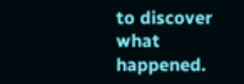to discover what happened.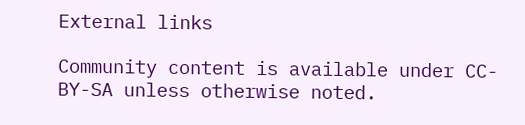External links

Community content is available under CC-BY-SA unless otherwise noted.